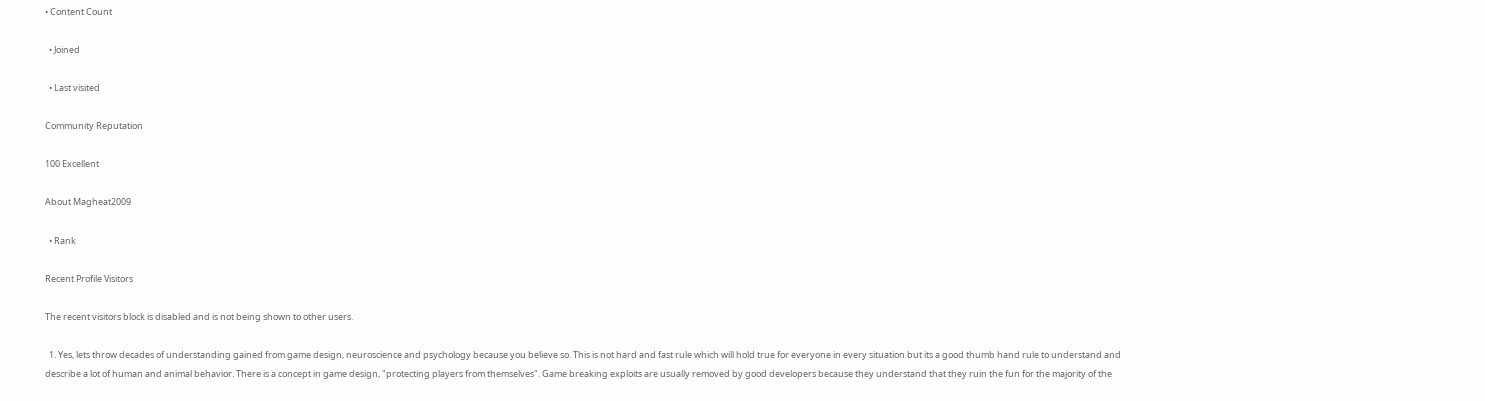• Content Count

  • Joined

  • Last visited

Community Reputation

100 Excellent

About Magheat2009

  • Rank

Recent Profile Visitors

The recent visitors block is disabled and is not being shown to other users.

  1. Yes, lets throw decades of understanding gained from game design, neuroscience and psychology because you believe so. This is not hard and fast rule which will hold true for everyone in every situation but its a good thumb hand rule to understand and describe a lot of human and animal behavior. There is a concept in game design, "protecting players from themselves". Game breaking exploits are usually removed by good developers because they understand that they ruin the fun for the majority of the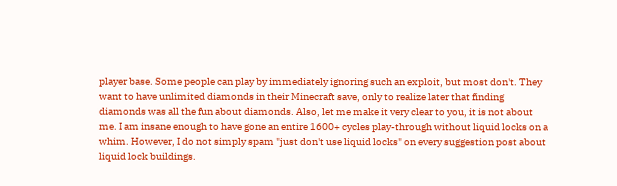player base. Some people can play by immediately ignoring such an exploit, but most don't. They want to have unlimited diamonds in their Minecraft save, only to realize later that finding diamonds was all the fun about diamonds. Also, let me make it very clear to you, it is not about me. I am insane enough to have gone an entire 1600+ cycles play-through without liquid locks on a whim. However, I do not simply spam "just don't use liquid locks" on every suggestion post about liquid lock buildings.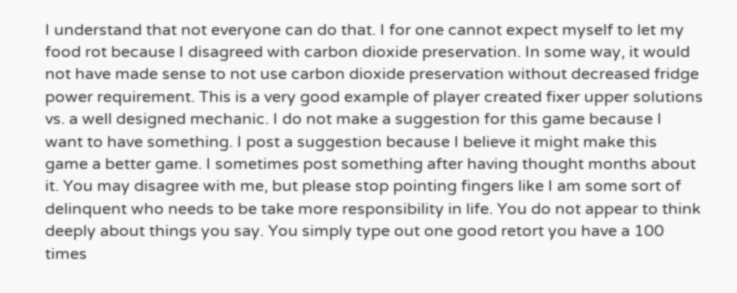I understand that not everyone can do that. I for one cannot expect myself to let my food rot because I disagreed with carbon dioxide preservation. In some way, it would not have made sense to not use carbon dioxide preservation without decreased fridge power requirement. This is a very good example of player created fixer upper solutions vs. a well designed mechanic. I do not make a suggestion for this game because I want to have something. I post a suggestion because I believe it might make this game a better game. I sometimes post something after having thought months about it. You may disagree with me, but please stop pointing fingers like I am some sort of delinquent who needs to be take more responsibility in life. You do not appear to think deeply about things you say. You simply type out one good retort you have a 100 times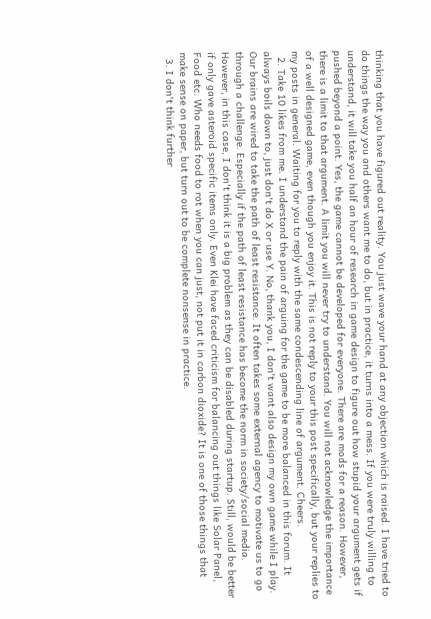thinking that you have figured out reality. You just wave your hand at any objection which is raised. I have tried to do things the way you and others want me to do, but in practice, it turns into a mess. If you were truly willing to understand, it will take you half an hour of research in game design to figure out how stupid your argument gets if pushed beyond a point. Yes, the game cannot be developed for everyone. There are mods for a reason. However, there is a limit to that argument. A limit you will never try to understand. You will not acknowledge the importance of a well designed game, even though you enjoy it. This is not reply to your this post specifically, but your replies to my posts in general. Waiting for you to reply with the same condescending line of argument. Cheers.
  2. Take 10 likes from me. I understand the pain of arguing for the game to be more balanced in this forum. It always boils down to, just don't do X or use Y. No, thank you, I don't want also design my own game while I play. Our brains are wired to take the path of least resistance. It often takes some external agency to motivate us to go through a challenge. Especially if the path of least resistance has become the norm in society/social media. However, in this case, I don't think it is a big problem as they can be disabled during startup. Still, would be better if only gave asteroid specific items only. Even Klei have faced criticism for balancing out things like Solar Panel, Food etc. Who needs food to rot when you can just, not put it in carbon dioxide? It is one of those things that make sense on paper, but turn out to be complete nonsense in practice.
  3. I don't think further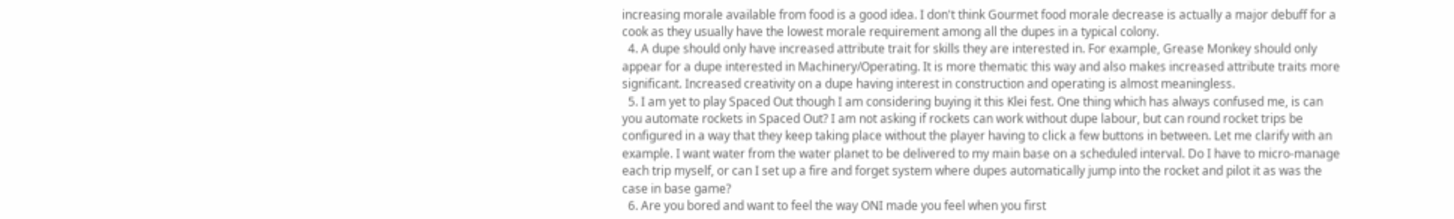increasing morale available from food is a good idea. I don't think Gourmet food morale decrease is actually a major debuff for a cook as they usually have the lowest morale requirement among all the dupes in a typical colony.
  4. A dupe should only have increased attribute trait for skills they are interested in. For example, Grease Monkey should only appear for a dupe interested in Machinery/Operating. It is more thematic this way and also makes increased attribute traits more significant. Increased creativity on a dupe having interest in construction and operating is almost meaningless.
  5. I am yet to play Spaced Out though I am considering buying it this Klei fest. One thing which has always confused me, is can you automate rockets in Spaced Out? I am not asking if rockets can work without dupe labour, but can round rocket trips be configured in a way that they keep taking place without the player having to click a few buttons in between. Let me clarify with an example. I want water from the water planet to be delivered to my main base on a scheduled interval. Do I have to micro-manage each trip myself, or can I set up a fire and forget system where dupes automatically jump into the rocket and pilot it as was the case in base game?
  6. Are you bored and want to feel the way ONI made you feel when you first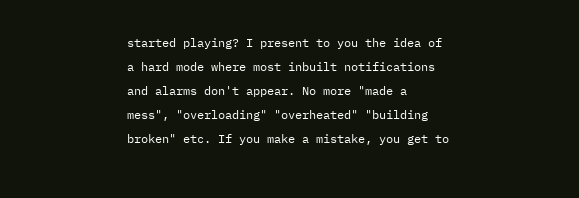started playing? I present to you the idea of a hard mode where most inbuilt notifications and alarms don't appear. No more "made a mess", "overloading" "overheated" "building broken" etc. If you make a mistake, you get to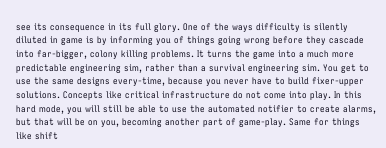see its consequence in its full glory. One of the ways difficulty is silently diluted in game is by informing you of things going wrong before they cascade into far-bigger, colony killing problems. It turns the game into a much more predictable engineering sim, rather than a survival engineering sim. You get to use the same designs every-time, because you never have to build fixer-upper solutions. Concepts like critical infrastructure do not come into play. In this hard mode, you will still be able to use the automated notifier to create alarms, but that will be on you, becoming another part of game-play. Same for things like shift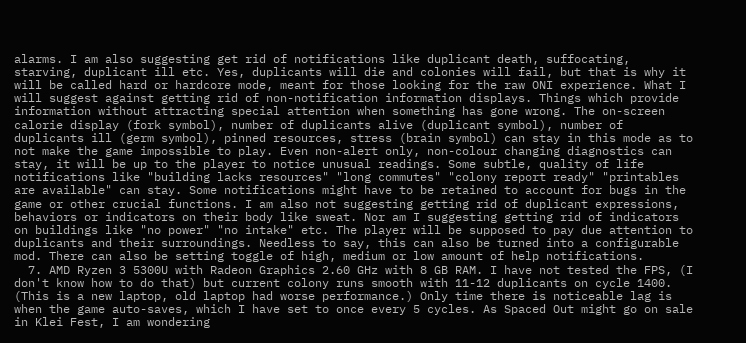alarms. I am also suggesting get rid of notifications like duplicant death, suffocating, starving, duplicant ill etc. Yes, duplicants will die and colonies will fail, but that is why it will be called hard or hardcore mode, meant for those looking for the raw ONI experience. What I will suggest against getting rid of non-notification information displays. Things which provide information without attracting special attention when something has gone wrong. The on-screen calorie display (fork symbol), number of duplicants alive (duplicant symbol), number of duplicants ill (germ symbol), pinned resources, stress (brain symbol) can stay in this mode as to not make the game impossible to play. Even non-alert only, non-colour changing diagnostics can stay, it will be up to the player to notice unusual readings. Some subtle, quality of life notifications like "building lacks resources" "long commutes" "colony report ready" "printables are available" can stay. Some notifications might have to be retained to account for bugs in the game or other crucial functions. I am also not suggesting getting rid of duplicant expressions, behaviors or indicators on their body like sweat. Nor am I suggesting getting rid of indicators on buildings like "no power" "no intake" etc. The player will be supposed to pay due attention to duplicants and their surroundings. Needless to say, this can also be turned into a configurable mod. There can also be setting toggle of high, medium or low amount of help notifications.
  7. AMD Ryzen 3 5300U with Radeon Graphics 2.60 GHz with 8 GB RAM. I have not tested the FPS, (I don't know how to do that) but current colony runs smooth with 11-12 duplicants on cycle 1400. (This is a new laptop, old laptop had worse performance.) Only time there is noticeable lag is when the game auto-saves, which I have set to once every 5 cycles. As Spaced Out might go on sale in Klei Fest, I am wondering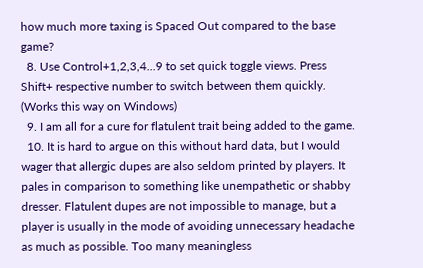how much more taxing is Spaced Out compared to the base game?
  8. Use Control+1,2,3,4...9 to set quick toggle views. Press Shift+ respective number to switch between them quickly. (Works this way on Windows)
  9. I am all for a cure for flatulent trait being added to the game.
  10. It is hard to argue on this without hard data, but I would wager that allergic dupes are also seldom printed by players. It pales in comparison to something like unempathetic or shabby dresser. Flatulent dupes are not impossible to manage, but a player is usually in the mode of avoiding unnecessary headache as much as possible. Too many meaningless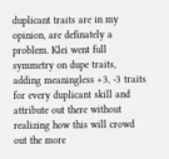duplicant traits are in my opinion, are definately a problem. Klei went full symmetry on dupe traits, adding meaningless +3, -3 traits for every duplicant skill and attribute out there without realizing how this will crowd out the more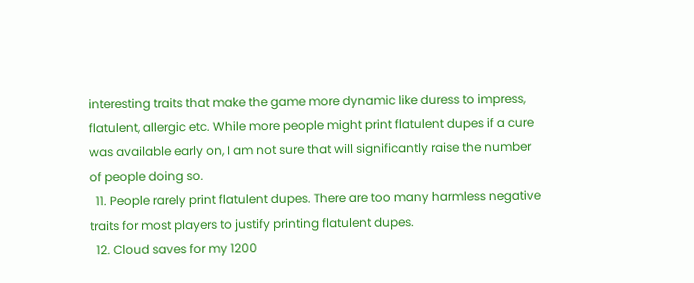interesting traits that make the game more dynamic like duress to impress, flatulent, allergic etc. While more people might print flatulent dupes if a cure was available early on, I am not sure that will significantly raise the number of people doing so.
  11. People rarely print flatulent dupes. There are too many harmless negative traits for most players to justify printing flatulent dupes.
  12. Cloud saves for my 1200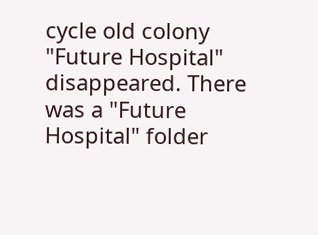cycle old colony "Future Hospital" disappeared. There was a "Future Hospital" folder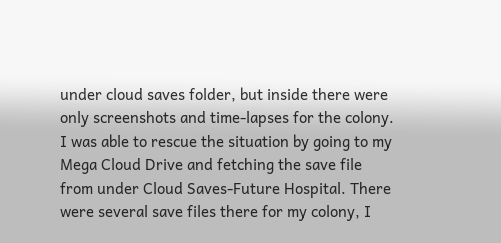under cloud saves folder, but inside there were only screenshots and time-lapses for the colony. I was able to rescue the situation by going to my Mega Cloud Drive and fetching the save file from under Cloud Saves-Future Hospital. There were several save files there for my colony, I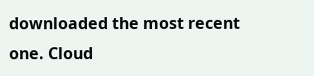downloaded the most recent one. Cloud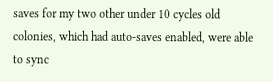saves for my two other under 10 cycles old colonies, which had auto-saves enabled, were able to sync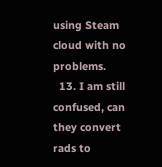using Steam cloud with no problems.
  13. I am still confused, can they convert rads to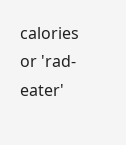calories or 'rad-eater'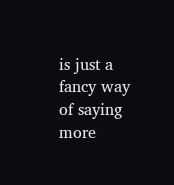is just a fancy way of saying more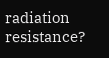radiation resistance?